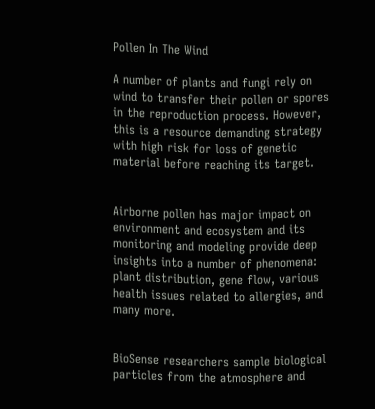Pollen In The Wind

A number of plants and fungi rely on wind to transfer their pollen or spores in the reproduction process. However, this is a resource demanding strategy with high risk for loss of genetic material before reaching its target.


Airborne pollen has major impact on environment and ecosystem and its monitoring and modeling provide deep insights into a number of phenomena: plant distribution, gene flow, various health issues related to allergies, and many more.


BioSense researchers sample biological particles from the atmosphere and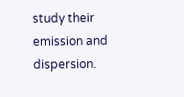study their emission and dispersion.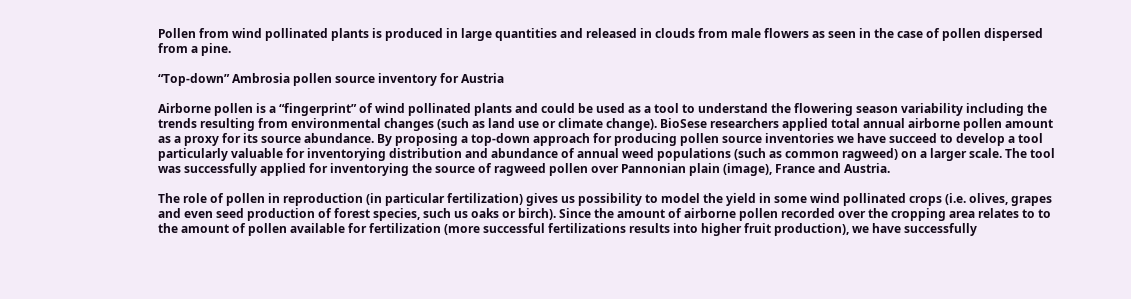Pollen from wind pollinated plants is produced in large quantities and released in clouds from male flowers as seen in the case of pollen dispersed from a pine.

“Top-down” Ambrosia pollen source inventory for Austria

Airborne pollen is a “fingerprint” of wind pollinated plants and could be used as a tool to understand the flowering season variability including the trends resulting from environmental changes (such as land use or climate change). BioSese researchers applied total annual airborne pollen amount as a proxy for its source abundance. By proposing a top-down approach for producing pollen source inventories we have succeed to develop a tool particularly valuable for inventorying distribution and abundance of annual weed populations (such as common ragweed) on a larger scale. The tool was successfully applied for inventorying the source of ragweed pollen over Pannonian plain (image), France and Austria.

The role of pollen in reproduction (in particular fertilization) gives us possibility to model the yield in some wind pollinated crops (i.e. olives, grapes and even seed production of forest species, such us oaks or birch). Since the amount of airborne pollen recorded over the cropping area relates to to the amount of pollen available for fertilization (more successful fertilizations results into higher fruit production), we have successfully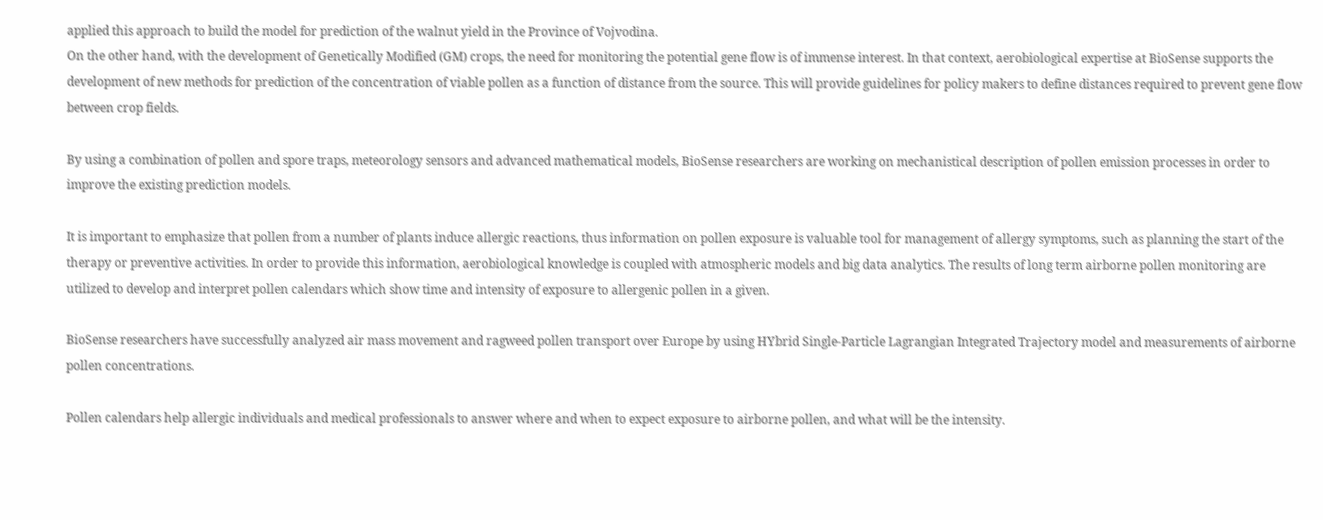applied this approach to build the model for prediction of the walnut yield in the Province of Vojvodina.
On the other hand, with the development of Genetically Modified (GM) crops, the need for monitoring the potential gene flow is of immense interest. In that context, aerobiological expertise at BioSense supports the development of new methods for prediction of the concentration of viable pollen as a function of distance from the source. This will provide guidelines for policy makers to define distances required to prevent gene flow between crop fields.

By using a combination of pollen and spore traps, meteorology sensors and advanced mathematical models, BioSense researchers are working on mechanistical description of pollen emission processes in order to improve the existing prediction models.

It is important to emphasize that pollen from a number of plants induce allergic reactions, thus information on pollen exposure is valuable tool for management of allergy symptoms, such as planning the start of the therapy or preventive activities. In order to provide this information, aerobiological knowledge is coupled with atmospheric models and big data analytics. The results of long term airborne pollen monitoring are utilized to develop and interpret pollen calendars which show time and intensity of exposure to allergenic pollen in a given.

BioSense researchers have successfully analyzed air mass movement and ragweed pollen transport over Europe by using HYbrid Single-Particle Lagrangian Integrated Trajectory model and measurements of airborne pollen concentrations.

Pollen calendars help allergic individuals and medical professionals to answer where and when to expect exposure to airborne pollen, and what will be the intensity.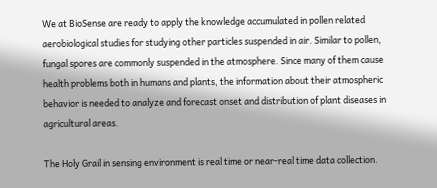We at BioSense are ready to apply the knowledge accumulated in pollen related aerobiological studies for studying other particles suspended in air. Similar to pollen, fungal spores are commonly suspended in the atmosphere. Since many of them cause health problems both in humans and plants, the information about their atmospheric behavior is needed to analyze and forecast onset and distribution of plant diseases in agricultural areas.

The Holy Grail in sensing environment is real time or near-real time data collection.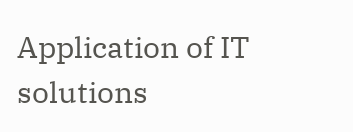Application of IT solutions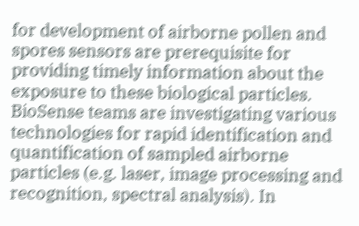for development of airborne pollen and spores sensors are prerequisite for providing timely information about the exposure to these biological particles. BioSense teams are investigating various technologies for rapid identification and quantification of sampled airborne particles (e.g. laser, image processing and recognition, spectral analysis). In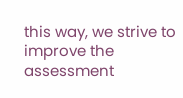this way, we strive to improve the assessment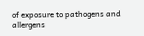of exposure to pathogens and allergens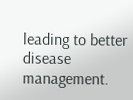leading to better disease management.